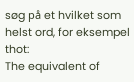søg på et hvilket som helst ord, for eksempel thot:
The equivalent of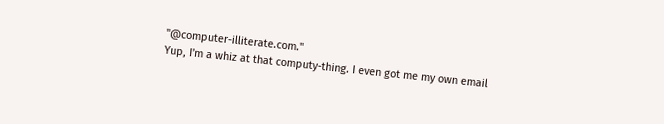"@computer-illiterate.com."
Yup, I'm a whiz at that computy-thing. I even got me my own email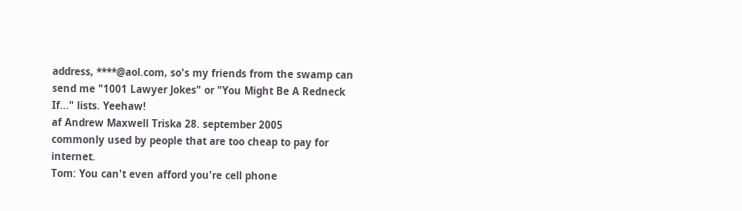address, ****@aol.com, so's my friends from the swamp can send me "1001 Lawyer Jokes" or "You Might Be A Redneck If..." lists. Yeehaw!
af Andrew Maxwell Triska 28. september 2005
commonly used by people that are too cheap to pay for internet.
Tom: You can't even afford you're cell phone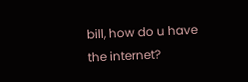bill, how do u have the internet?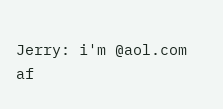Jerry: i'm @aol.com
af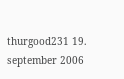thurgood231 19. september 2006